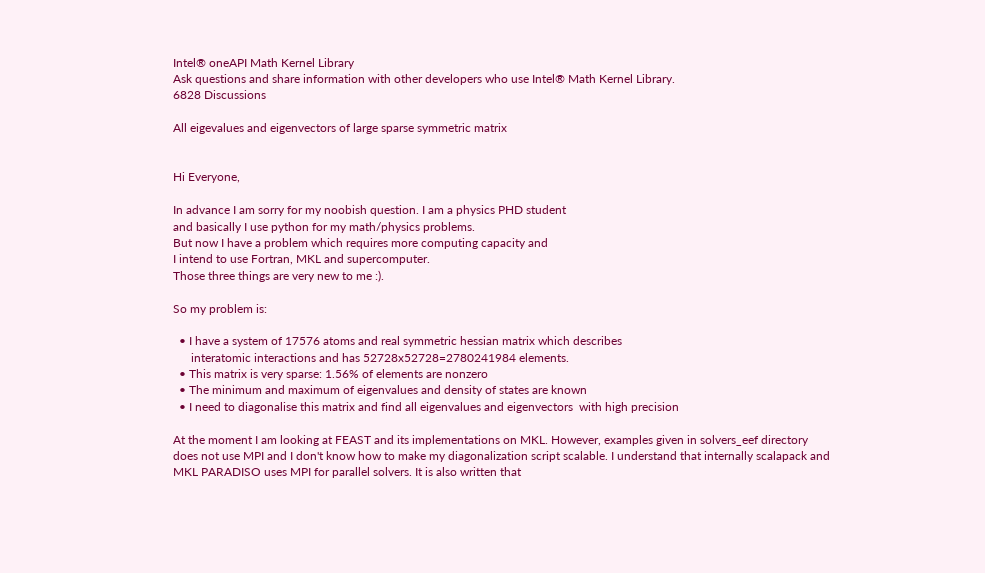Intel® oneAPI Math Kernel Library
Ask questions and share information with other developers who use Intel® Math Kernel Library.
6828 Discussions

All eigevalues and eigenvectors of large sparse symmetric matrix


Hi Everyone,

In advance I am sorry for my noobish question. I am a physics PHD student
and basically I use python for my math/physics problems.
But now I have a problem which requires more computing capacity and
I intend to use Fortran, MKL and supercomputer.
Those three things are very new to me :).

So my problem is:

  • I have a system of 17576 atoms and real symmetric hessian matrix which describes
      interatomic interactions and has 52728x52728=2780241984 elements.
  • This matrix is very sparse: 1.56% of elements are nonzero
  • The minimum and maximum of eigenvalues and density of states are known
  • I need to diagonalise this matrix and find all eigenvalues and eigenvectors  with high precision

At the moment I am looking at FEAST and its implementations on MKL. However, examples given in solvers_eef directory does not use MPI and I don't know how to make my diagonalization script scalable. I understand that internally scalapack and MKL PARADISO uses MPI for parallel solvers. It is also written that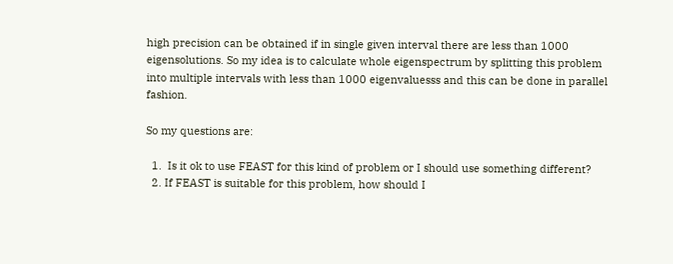high precision can be obtained if in single given interval there are less than 1000 eigensolutions. So my idea is to calculate whole eigenspectrum by splitting this problem into multiple intervals with less than 1000 eigenvaluesss and this can be done in parallel fashion.

So my questions are:

  1.  Is it ok to use FEAST for this kind of problem or I should use something different?
  2. If FEAST is suitable for this problem, how should I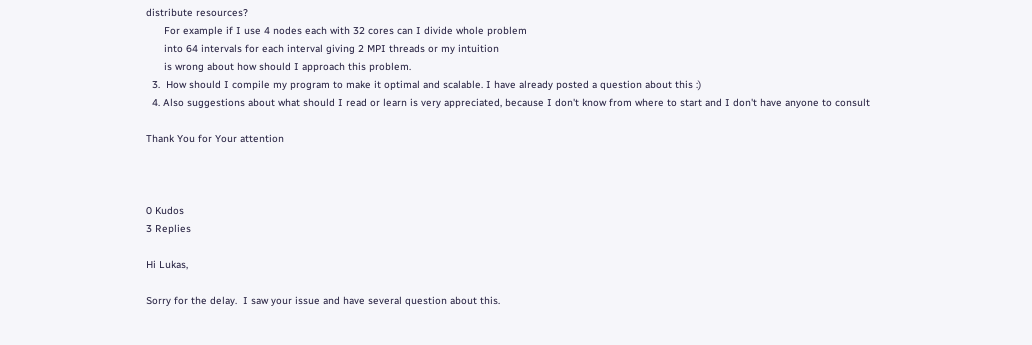distribute resources?
      For example if I use 4 nodes each with 32 cores can I divide whole problem
      into 64 intervals for each interval giving 2 MPI threads or my intuition
      is wrong about how should I approach this problem.
  3.  How should I compile my program to make it optimal and scalable. I have already posted a question about this :)
  4. Also suggestions about what should I read or learn is very appreciated, because I don't know from where to start and I don't have anyone to consult

Thank You for Your attention



0 Kudos
3 Replies

Hi Lukas,

Sorry for the delay.  I saw your issue and have several question about this.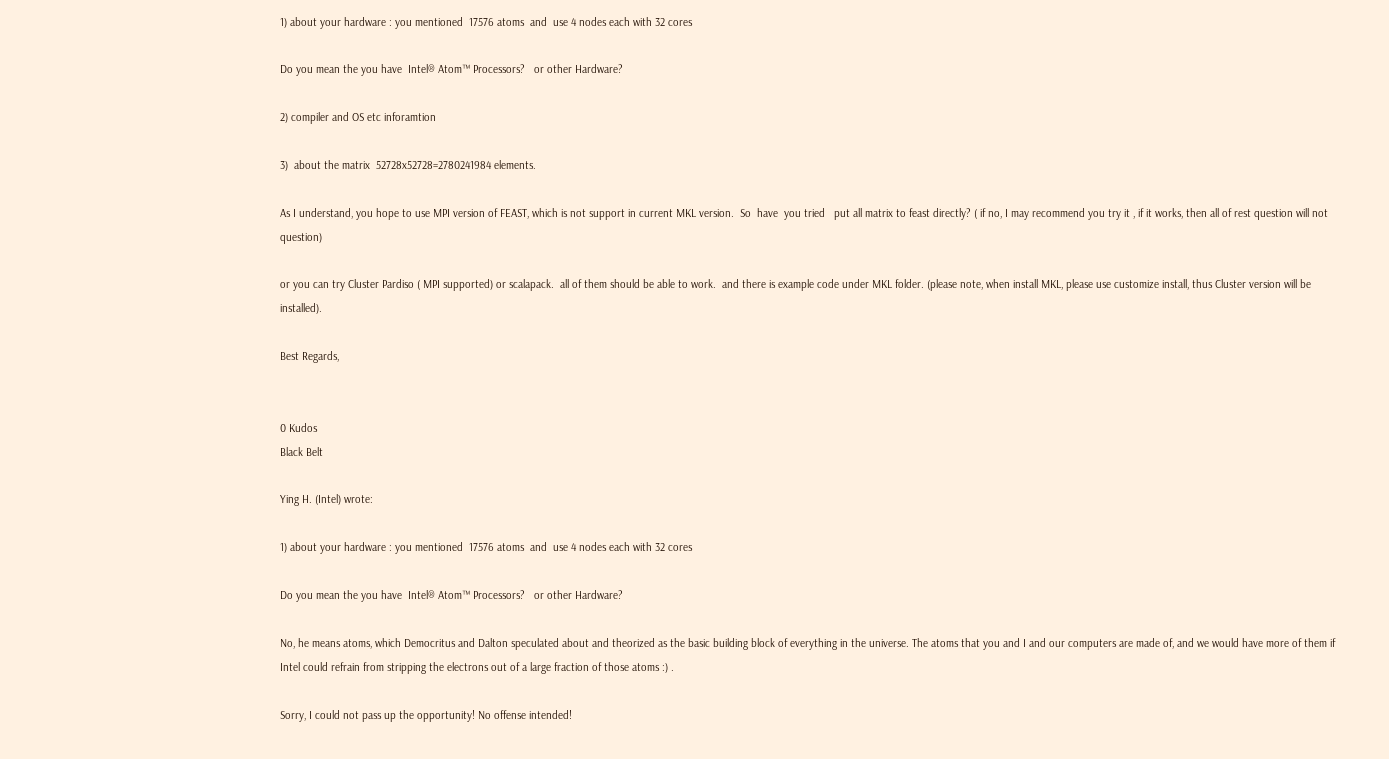1) about your hardware : you mentioned  17576 atoms  and  use 4 nodes each with 32 cores

Do you mean the you have  Intel® Atom™ Processors?   or other Hardware?

2) compiler and OS etc inforamtion

3)  about the matrix  52728x52728=2780241984 elements.

As I understand, you hope to use MPI version of FEAST, which is not support in current MKL version.  So  have  you tried   put all matrix to feast directly? ( if no, I may recommend you try it , if it works, then all of rest question will not question)

or you can try Cluster Pardiso ( MPI supported) or scalapack.  all of them should be able to work.  and there is example code under MKL folder. (please note, when install MKL, please use customize install, thus Cluster version will be installed).

Best Regards,


0 Kudos
Black Belt

Ying H. (Intel) wrote:

1) about your hardware : you mentioned  17576 atoms  and  use 4 nodes each with 32 cores

Do you mean the you have  Intel® Atom™ Processors?   or other Hardware?

No, he means atoms, which Democritus and Dalton speculated about and theorized as the basic building block of everything in the universe. The atoms that you and I and our computers are made of, and we would have more of them if Intel could refrain from stripping the electrons out of a large fraction of those atoms :) .

Sorry, I could not pass up the opportunity! No offense intended!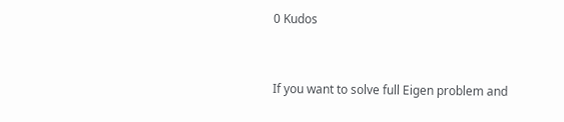0 Kudos


If you want to solve full Eigen problem and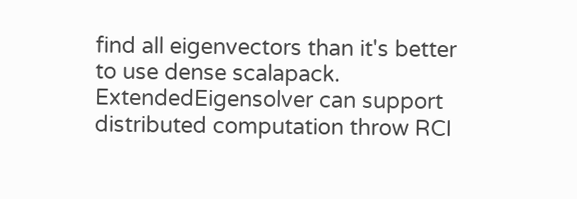find all eigenvectors than it's better to use dense scalapack. ExtendedEigensolver can support distributed computation throw RCI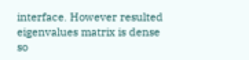interface. However resulted eigenvalues matrix is dense so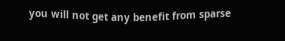you will not get any benefit from sparse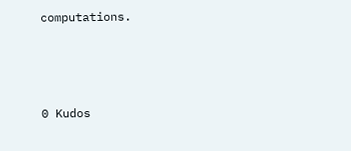computations.



0 Kudos